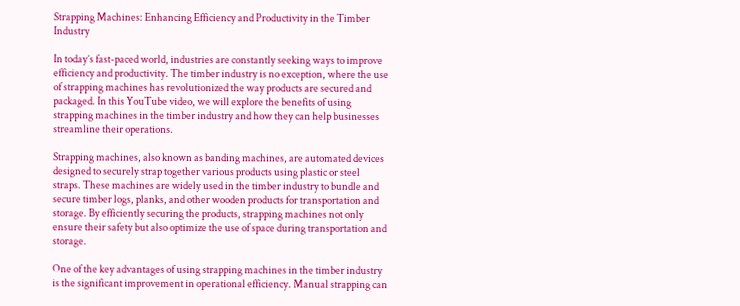Strapping Machines: Enhancing Efficiency and Productivity in the Timber Industry

In today’s fast-paced world, industries are constantly seeking ways to improve efficiency and productivity. The timber industry is no exception, where the use of strapping machines has revolutionized the way products are secured and packaged. In this YouTube video, we will explore the benefits of using strapping machines in the timber industry and how they can help businesses streamline their operations.

Strapping machines, also known as banding machines, are automated devices designed to securely strap together various products using plastic or steel straps. These machines are widely used in the timber industry to bundle and secure timber logs, planks, and other wooden products for transportation and storage. By efficiently securing the products, strapping machines not only ensure their safety but also optimize the use of space during transportation and storage.

One of the key advantages of using strapping machines in the timber industry is the significant improvement in operational efficiency. Manual strapping can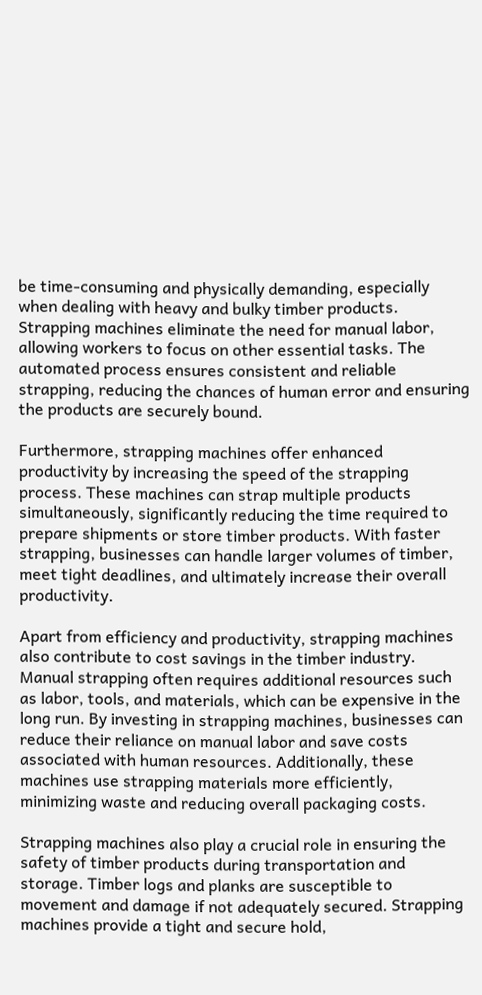be time-consuming and physically demanding, especially when dealing with heavy and bulky timber products. Strapping machines eliminate the need for manual labor, allowing workers to focus on other essential tasks. The automated process ensures consistent and reliable strapping, reducing the chances of human error and ensuring the products are securely bound.

Furthermore, strapping machines offer enhanced productivity by increasing the speed of the strapping process. These machines can strap multiple products simultaneously, significantly reducing the time required to prepare shipments or store timber products. With faster strapping, businesses can handle larger volumes of timber, meet tight deadlines, and ultimately increase their overall productivity.

Apart from efficiency and productivity, strapping machines also contribute to cost savings in the timber industry. Manual strapping often requires additional resources such as labor, tools, and materials, which can be expensive in the long run. By investing in strapping machines, businesses can reduce their reliance on manual labor and save costs associated with human resources. Additionally, these machines use strapping materials more efficiently, minimizing waste and reducing overall packaging costs.

Strapping machines also play a crucial role in ensuring the safety of timber products during transportation and storage. Timber logs and planks are susceptible to movement and damage if not adequately secured. Strapping machines provide a tight and secure hold,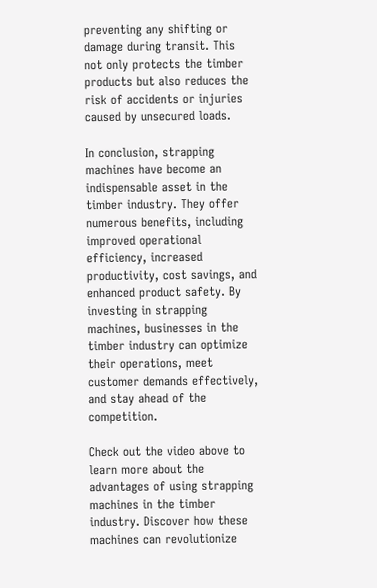preventing any shifting or damage during transit. This not only protects the timber products but also reduces the risk of accidents or injuries caused by unsecured loads.

In conclusion, strapping machines have become an indispensable asset in the timber industry. They offer numerous benefits, including improved operational efficiency, increased productivity, cost savings, and enhanced product safety. By investing in strapping machines, businesses in the timber industry can optimize their operations, meet customer demands effectively, and stay ahead of the competition.

Check out the video above to learn more about the advantages of using strapping machines in the timber industry. Discover how these machines can revolutionize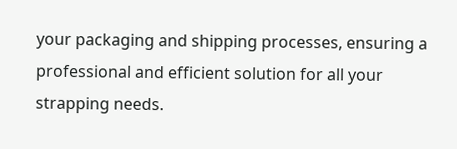your packaging and shipping processes, ensuring a professional and efficient solution for all your strapping needs.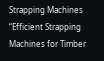Strapping Machines
“Efficient Strapping Machines for Timber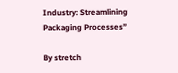Industry: Streamlining Packaging Processes”

By stretch